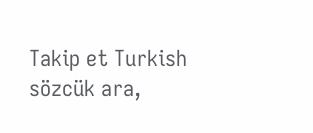Takip et Turkish
sözcük ara,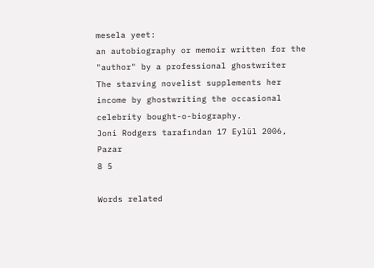mesela yeet:
an autobiography or memoir written for the "author" by a professional ghostwriter
The starving novelist supplements her income by ghostwriting the occasional celebrity bought-o-biography.
Joni Rodgers tarafından 17 Eylül 2006, Pazar
8 5

Words related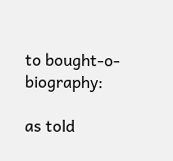to bought-o-biography:

as told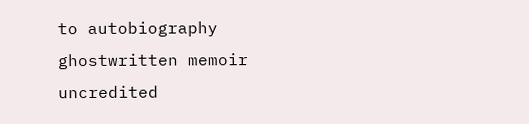to autobiography ghostwritten memoir uncredited